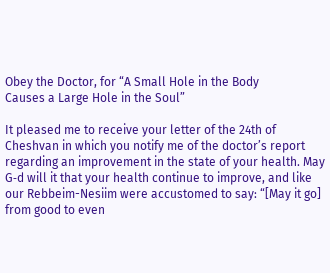Obey the Doctor, for “A Small Hole in the Body
Causes a Large Hole in the Soul”

It pleased me to receive your letter of the 24th of Cheshvan in which you notify me of the doctor’s report regarding an improvement in the state of your health. May G‑d will it that your health continue to improve, and like our Rebbeim-Nesiim were accustomed to say: “[May it go] from good to even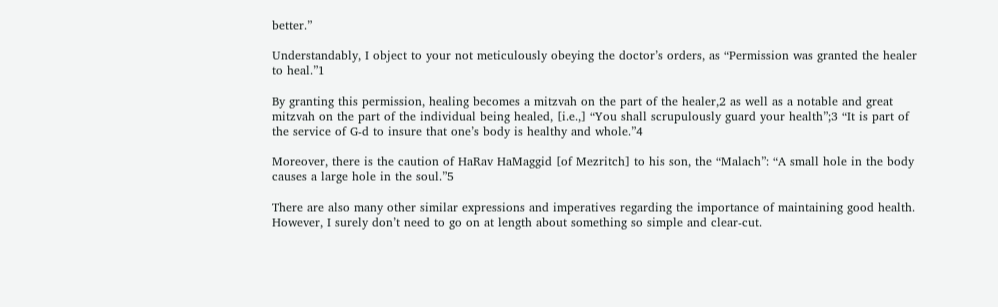better.”

Understandably, I object to your not meticulously obeying the doctor’s orders, as “Permission was granted the healer to heal.”1

By granting this permission, healing becomes a mitzvah on the part of the healer,2 as well as a notable and great mitzvah on the part of the individual being healed, [i.e.,] “You shall scrupulously guard your health”;3 “It is part of the service of G‑d to insure that one’s body is healthy and whole.”4

Moreover, there is the caution of HaRav HaMaggid [of Mezritch] to his son, the “Malach”: “A small hole in the body causes a large hole in the soul.”5

There are also many other similar expressions and imperatives regarding the importance of maintaining good health. However, I surely don’t need to go on at length about something so simple and clear-cut.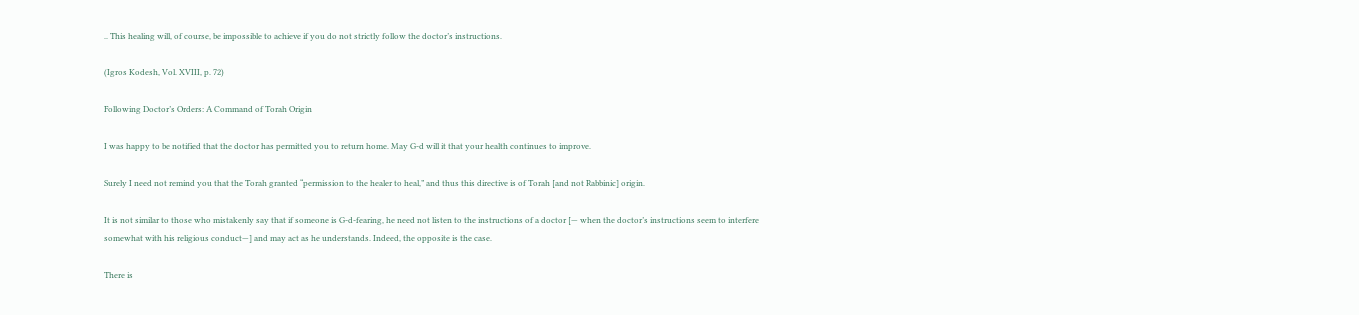.. This healing will, of course, be impossible to achieve if you do not strictly follow the doctor’s instructions.

(Igros Kodesh, Vol. XVIII, p. 72)

Following Doctor’s Orders: A Command of Torah Origin

I was happy to be notified that the doctor has permitted you to return home. May G‑d will it that your health continues to improve.

Surely I need not remind you that the Torah granted “permission to the healer to heal,” and thus this directive is of Torah [and not Rabbinic] origin.

It is not similar to those who mistakenly say that if someone is G‑d-fearing, he need not listen to the instructions of a doctor [— when the doctor’s instructions seem to interfere somewhat with his religious conduct—] and may act as he understands. Indeed, the opposite is the case.

There is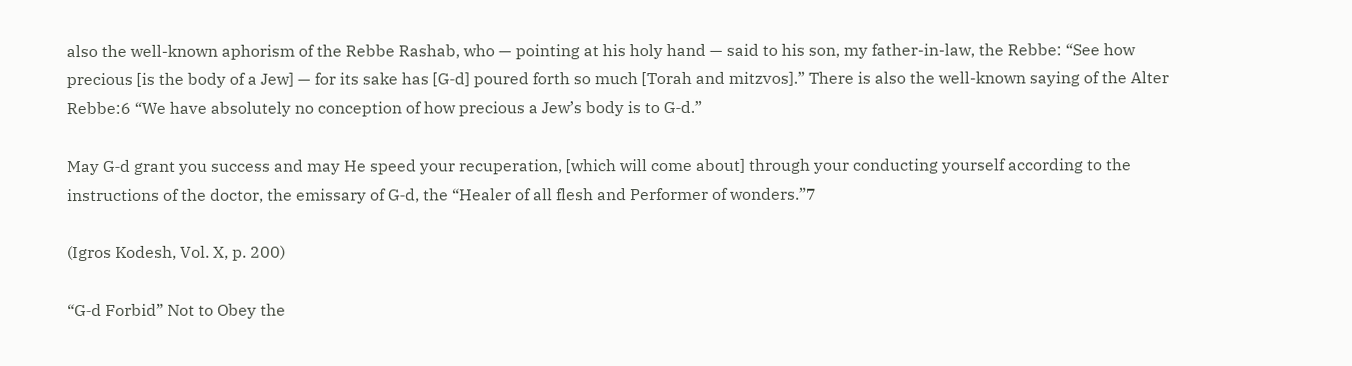also the well-known aphorism of the Rebbe Rashab, who — pointing at his holy hand — said to his son, my father-in-law, the Rebbe: “See how precious [is the body of a Jew] — for its sake has [G‑d] poured forth so much [Torah and mitzvos].” There is also the well-known saying of the Alter Rebbe:6 “We have absolutely no conception of how precious a Jew’s body is to G‑d.”

May G‑d grant you success and may He speed your recuperation, [which will come about] through your conducting yourself according to the instructions of the doctor, the emissary of G‑d, the “Healer of all flesh and Performer of wonders.”7

(Igros Kodesh, Vol. X, p. 200)

“G‑d Forbid” Not to Obey the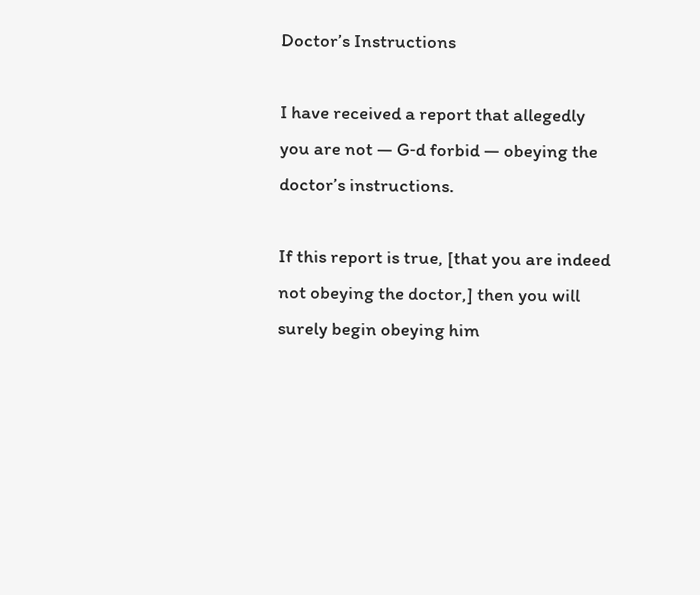Doctor’s Instructions

I have received a report that allegedly you are not — G‑d forbid — obeying the doctor’s instructions.

If this report is true, [that you are indeed not obeying the doctor,] then you will surely begin obeying him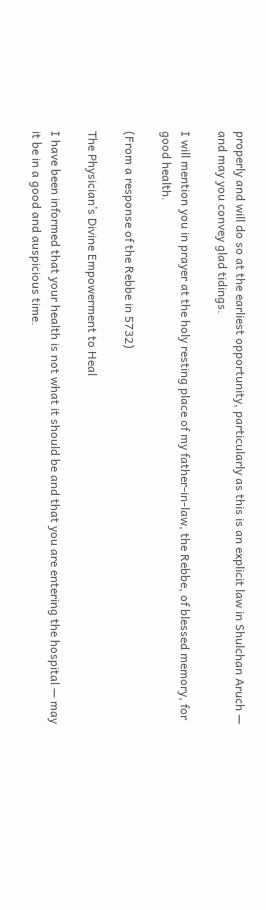properly and will do so at the earliest opportunity, particularly as this is an explicit law in Shulchan Aruch — and may you convey glad tidings.

I will mention you in prayer at the holy resting place of my father-in-law, the Rebbe, of blessed memory, for good health.

(From a response of the Rebbe in 5732)

The Physician’s Divine Empowerment to Heal

I have been informed that your health is not what it should be and that you are entering the hospital — may it be in a good and auspicious time.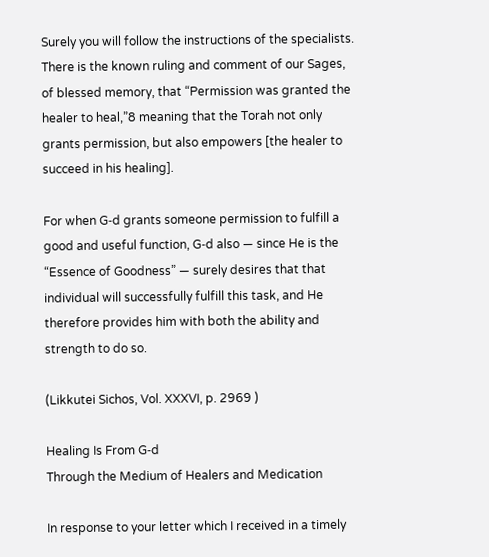Surely you will follow the instructions of the specialists. There is the known ruling and comment of our Sages, of blessed memory, that “Permission was granted the healer to heal,”8 meaning that the Torah not only grants permission, but also empowers [the healer to succeed in his healing].

For when G‑d grants someone permission to fulfill a good and useful function, G‑d also — since He is the “Essence of Goodness” — surely desires that that individual will successfully fulfill this task, and He therefore provides him with both the ability and strength to do so.

(Likkutei Sichos, Vol. XXXVI, p. 2969 )

Healing Is From G‑d
Through the Medium of Healers and Medication

In response to your letter which I received in a timely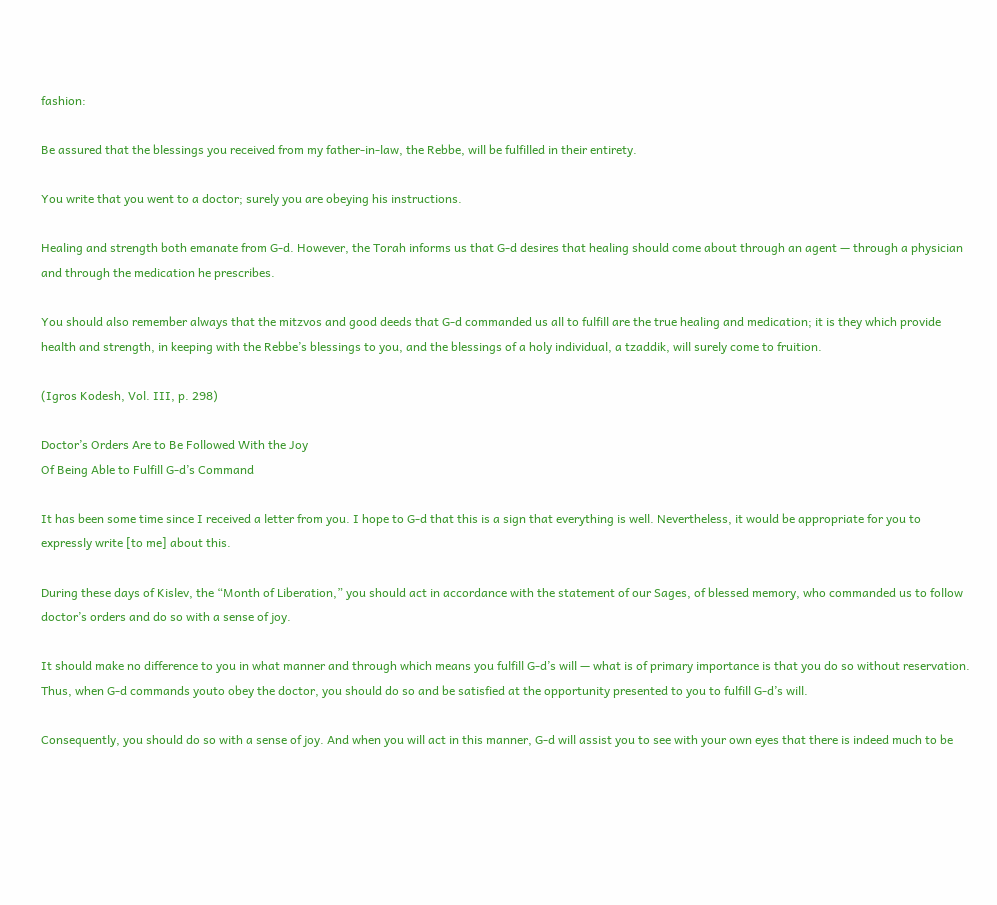fashion:

Be assured that the blessings you received from my father-in-law, the Rebbe, will be fulfilled in their entirety.

You write that you went to a doctor; surely you are obeying his instructions.

Healing and strength both emanate from G‑d. However, the Torah informs us that G‑d desires that healing should come about through an agent — through a physician and through the medication he prescribes.

You should also remember always that the mitzvos and good deeds that G‑d commanded us all to fulfill are the true healing and medication; it is they which provide health and strength, in keeping with the Rebbe’s blessings to you, and the blessings of a holy individual, a tzaddik, will surely come to fruition.

(Igros Kodesh, Vol. III, p. 298)

Doctor’s Orders Are to Be Followed With the Joy
Of Being Able to Fulfill G‑d’s Command

It has been some time since I received a letter from you. I hope to G‑d that this is a sign that everything is well. Nevertheless, it would be appropriate for you to expressly write [to me] about this.

During these days of Kislev, the “Month of Liberation,” you should act in accordance with the statement of our Sages, of blessed memory, who commanded us to follow doctor’s orders and do so with a sense of joy.

It should make no difference to you in what manner and through which means you fulfill G‑d’s will — what is of primary importance is that you do so without reservation. Thus, when G‑d commands youto obey the doctor, you should do so and be satisfied at the opportunity presented to you to fulfill G‑d’s will.

Consequently, you should do so with a sense of joy. And when you will act in this manner, G‑d will assist you to see with your own eyes that there is indeed much to be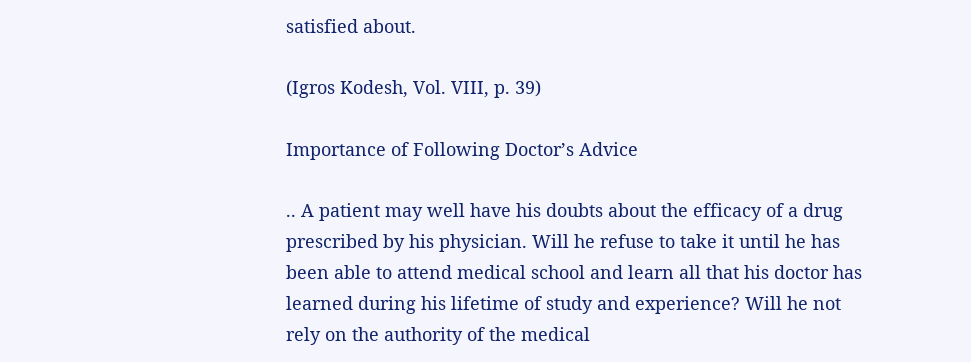satisfied about.

(Igros Kodesh, Vol. VIII, p. 39)

Importance of Following Doctor’s Advice

.. A patient may well have his doubts about the efficacy of a drug prescribed by his physician. Will he refuse to take it until he has been able to attend medical school and learn all that his doctor has learned during his lifetime of study and experience? Will he not rely on the authority of the medical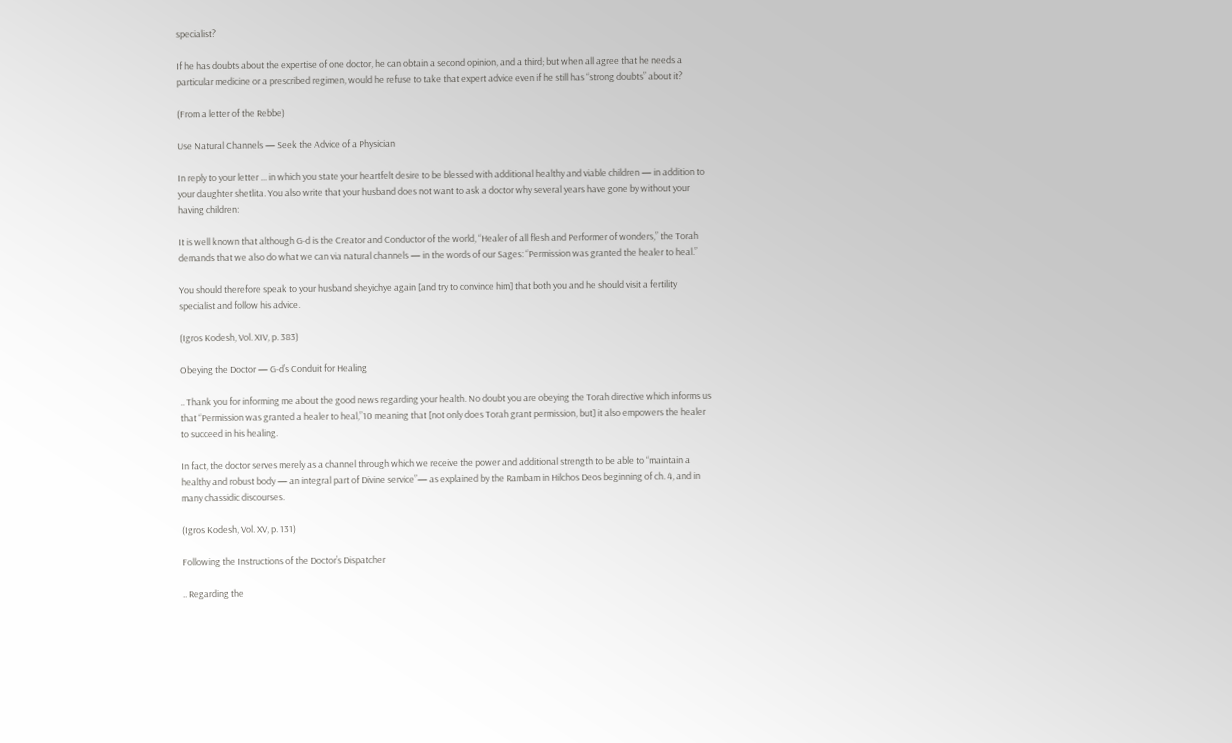specialist?

If he has doubts about the expertise of one doctor, he can obtain a second opinion, and a third; but when all agree that he needs a particular medicine or a prescribed regimen, would he refuse to take that expert advice even if he still has “strong doubts” about it?

(From a letter of the Rebbe)

Use Natural Channels — Seek the Advice of a Physician

In reply to your letter ... in which you state your heartfelt desire to be blessed with additional healthy and viable children — in addition to your daughter shetlita. You also write that your husband does not want to ask a doctor why several years have gone by without your having children:

It is well known that although G‑d is the Creator and Conductor of the world, “Healer of all flesh and Performer of wonders,” the Torah demands that we also do what we can via natural channels — in the words of our Sages: “Permission was granted the healer to heal.”

You should therefore speak to your husband sheyichye again [and try to convince him] that both you and he should visit a fertility specialist and follow his advice.

(Igros Kodesh, Vol. XIV, p. 383)

Obeying the Doctor — G‑d’s Conduit for Healing

.. Thank you for informing me about the good news regarding your health. No doubt you are obeying the Torah directive which informs us that “Permission was granted a healer to heal,”10 meaning that [not only does Torah grant permission, but] it also empowers the healer to succeed in his healing.

In fact, the doctor serves merely as a channel through which we receive the power and additional strength to be able to “maintain a healthy and robust body — an integral part of Divine service”— as explained by the Rambam in Hilchos Deos beginning of ch. 4, and in many chassidic discourses.

(Igros Kodesh, Vol. XV, p. 131)

Following the Instructions of the Doctor’s Dispatcher

.. Regarding the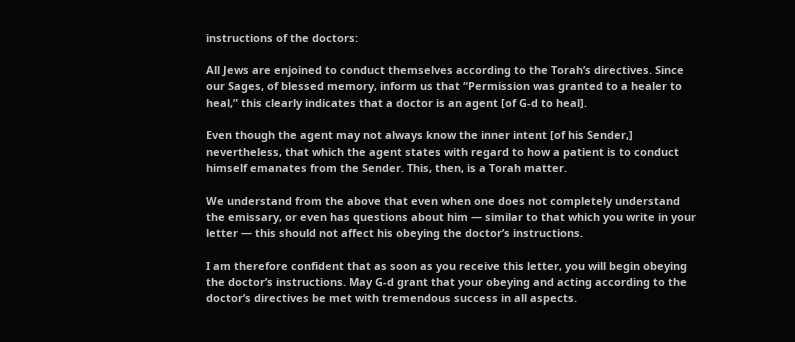instructions of the doctors:

All Jews are enjoined to conduct themselves according to the Torah’s directives. Since our Sages, of blessed memory, inform us that “Permission was granted to a healer to heal,” this clearly indicates that a doctor is an agent [of G‑d to heal].

Even though the agent may not always know the inner intent [of his Sender,] nevertheless, that which the agent states with regard to how a patient is to conduct himself emanates from the Sender. This, then, is a Torah matter.

We understand from the above that even when one does not completely understand the emissary, or even has questions about him — similar to that which you write in your letter — this should not affect his obeying the doctor’s instructions.

I am therefore confident that as soon as you receive this letter, you will begin obeying the doctor’s instructions. May G‑d grant that your obeying and acting according to the doctor’s directives be met with tremendous success in all aspects.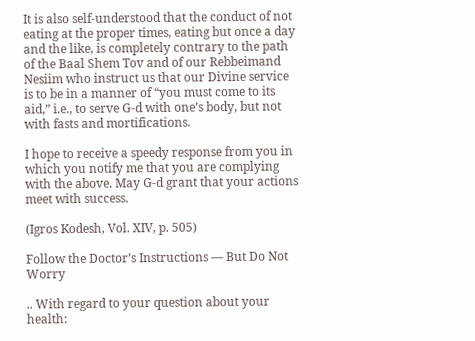It is also self-understood that the conduct of not eating at the proper times, eating but once a day and the like, is completely contrary to the path of the Baal Shem Tov and of our Rebbeimand Nesiim who instruct us that our Divine service is to be in a manner of “you must come to its aid,” i.e., to serve G‑d with one’s body, but not with fasts and mortifications.

I hope to receive a speedy response from you in which you notify me that you are complying with the above. May G‑d grant that your actions meet with success.

(Igros Kodesh, Vol. XIV, p. 505)

Follow the Doctor’s Instructions — But Do Not Worry

.. With regard to your question about your health: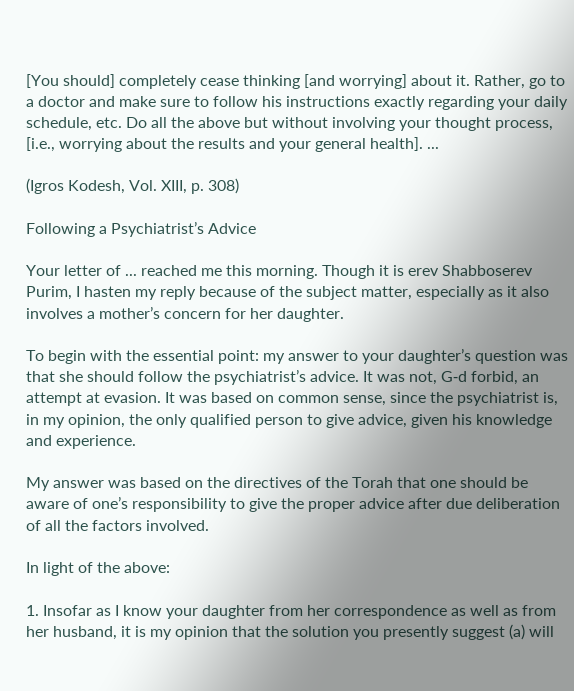[You should] completely cease thinking [and worrying] about it. Rather, go to a doctor and make sure to follow his instructions exactly regarding your daily schedule, etc. Do all the above but without involving your thought process, [i.e., worrying about the results and your general health]. ...

(Igros Kodesh, Vol. XIII, p. 308)

Following a Psychiatrist’s Advice

Your letter of ... reached me this morning. Though it is erev Shabboserev Purim, I hasten my reply because of the subject matter, especially as it also involves a mother’s concern for her daughter.

To begin with the essential point: my answer to your daughter’s question was that she should follow the psychiatrist’s advice. It was not, G‑d forbid, an attempt at evasion. It was based on common sense, since the psychiatrist is, in my opinion, the only qualified person to give advice, given his knowledge and experience.

My answer was based on the directives of the Torah that one should be aware of one’s responsibility to give the proper advice after due deliberation of all the factors involved.

In light of the above:

1. Insofar as I know your daughter from her correspondence as well as from her husband, it is my opinion that the solution you presently suggest (a) will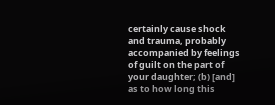certainly cause shock and trauma, probably accompanied by feelings of guilt on the part of your daughter; (b) [and] as to how long this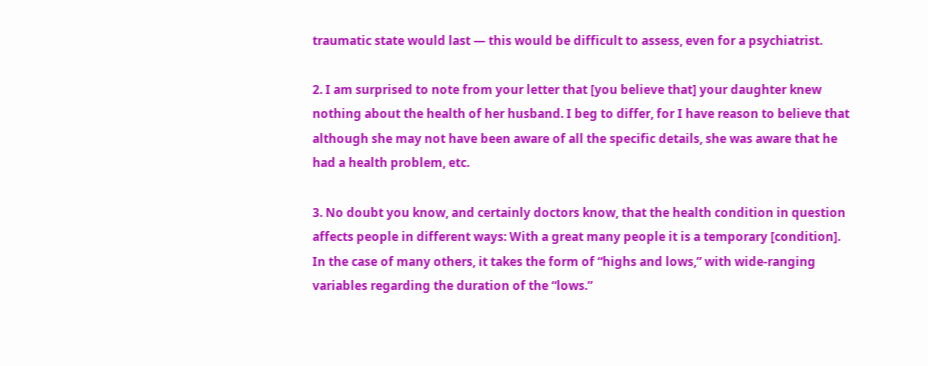traumatic state would last — this would be difficult to assess, even for a psychiatrist.

2. I am surprised to note from your letter that [you believe that] your daughter knew nothing about the health of her husband. I beg to differ, for I have reason to believe that although she may not have been aware of all the specific details, she was aware that he had a health problem, etc.

3. No doubt you know, and certainly doctors know, that the health condition in question affects people in different ways: With a great many people it is a temporary [condition]. In the case of many others, it takes the form of “highs and lows,” with wide-ranging variables regarding the duration of the “lows.”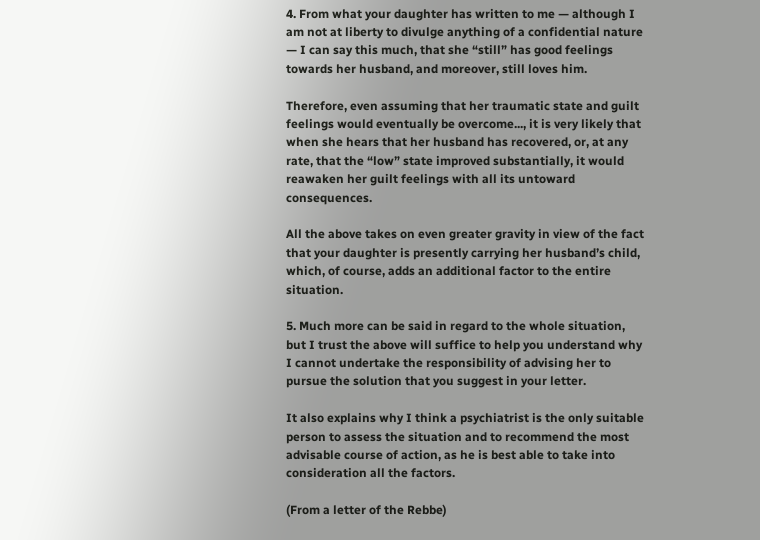4. From what your daughter has written to me — although I am not at liberty to divulge anything of a confidential nature — I can say this much, that she “still” has good feelings towards her husband, and moreover, still loves him.

Therefore, even assuming that her traumatic state and guilt feelings would eventually be overcome..., it is very likely that when she hears that her husband has recovered, or, at any rate, that the “low” state improved substantially, it would reawaken her guilt feelings with all its untoward consequences.

All the above takes on even greater gravity in view of the fact that your daughter is presently carrying her husband’s child, which, of course, adds an additional factor to the entire situation.

5. Much more can be said in regard to the whole situation, but I trust the above will suffice to help you understand why I cannot undertake the responsibility of advising her to pursue the solution that you suggest in your letter.

It also explains why I think a psychiatrist is the only suitable person to assess the situation and to recommend the most advisable course of action, as he is best able to take into consideration all the factors.

(From a letter of the Rebbe)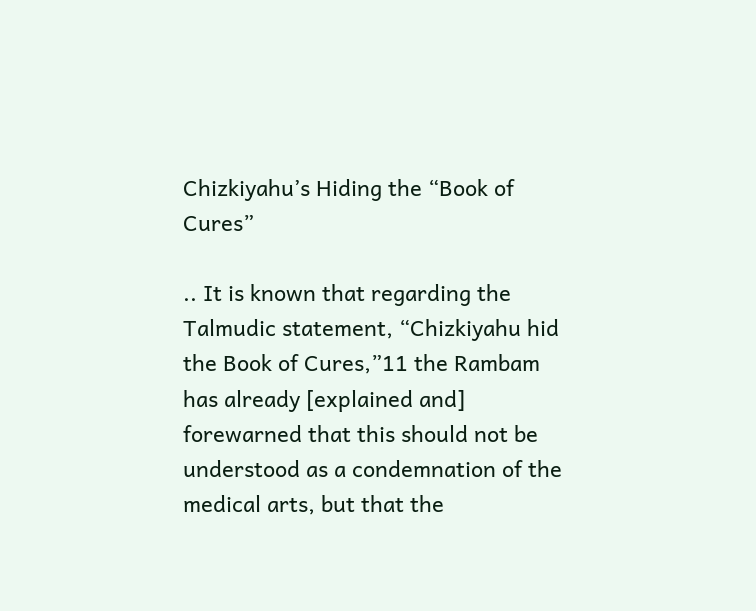Chizkiyahu’s Hiding the “Book of Cures”

.. It is known that regarding the Talmudic statement, “Chizkiyahu hid the Book of Cures,”11 the Rambam has already [explained and] forewarned that this should not be understood as a condemnation of the medical arts, but that the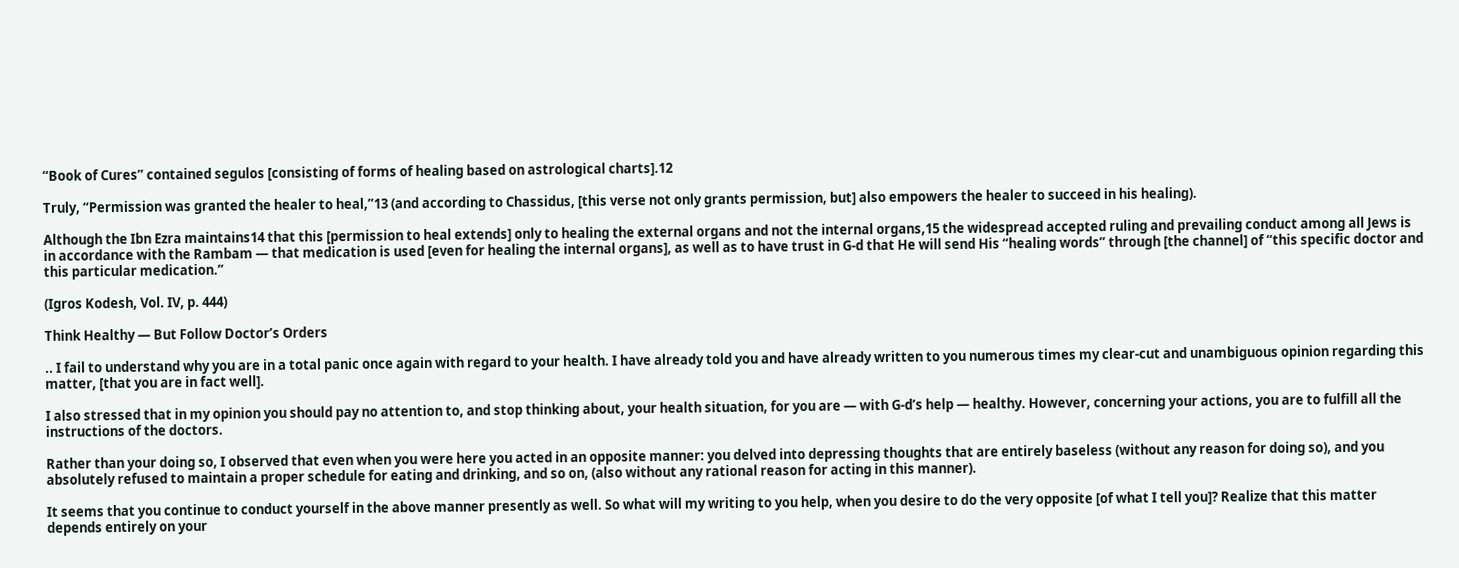“Book of Cures” contained segulos [consisting of forms of healing based on astrological charts].12

Truly, “Permission was granted the healer to heal,”13 (and according to Chassidus, [this verse not only grants permission, but] also empowers the healer to succeed in his healing).

Although the Ibn Ezra maintains14 that this [permission to heal extends] only to healing the external organs and not the internal organs,15 the widespread accepted ruling and prevailing conduct among all Jews is in accordance with the Rambam — that medication is used [even for healing the internal organs], as well as to have trust in G‑d that He will send His “healing words” through [the channel] of “this specific doctor and this particular medication.”

(Igros Kodesh, Vol. IV, p. 444)

Think Healthy — But Follow Doctor’s Orders

.. I fail to understand why you are in a total panic once again with regard to your health. I have already told you and have already written to you numerous times my clear-cut and unambiguous opinion regarding this matter, [that you are in fact well].

I also stressed that in my opinion you should pay no attention to, and stop thinking about, your health situation, for you are — with G‑d’s help — healthy. However, concerning your actions, you are to fulfill all the instructions of the doctors.

Rather than your doing so, I observed that even when you were here you acted in an opposite manner: you delved into depressing thoughts that are entirely baseless (without any reason for doing so), and you absolutely refused to maintain a proper schedule for eating and drinking, and so on, (also without any rational reason for acting in this manner).

It seems that you continue to conduct yourself in the above manner presently as well. So what will my writing to you help, when you desire to do the very opposite [of what I tell you]? Realize that this matter depends entirely on your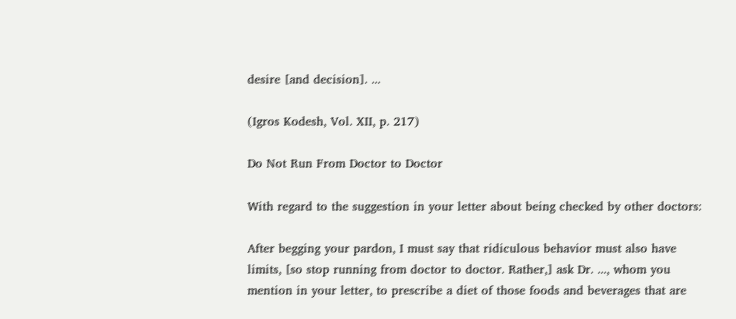desire [and decision]. ...

(Igros Kodesh, Vol. XII, p. 217)

Do Not Run From Doctor to Doctor

With regard to the suggestion in your letter about being checked by other doctors:

After begging your pardon, I must say that ridiculous behavior must also have limits, [so stop running from doctor to doctor. Rather,] ask Dr. ..., whom you mention in your letter, to prescribe a diet of those foods and beverages that are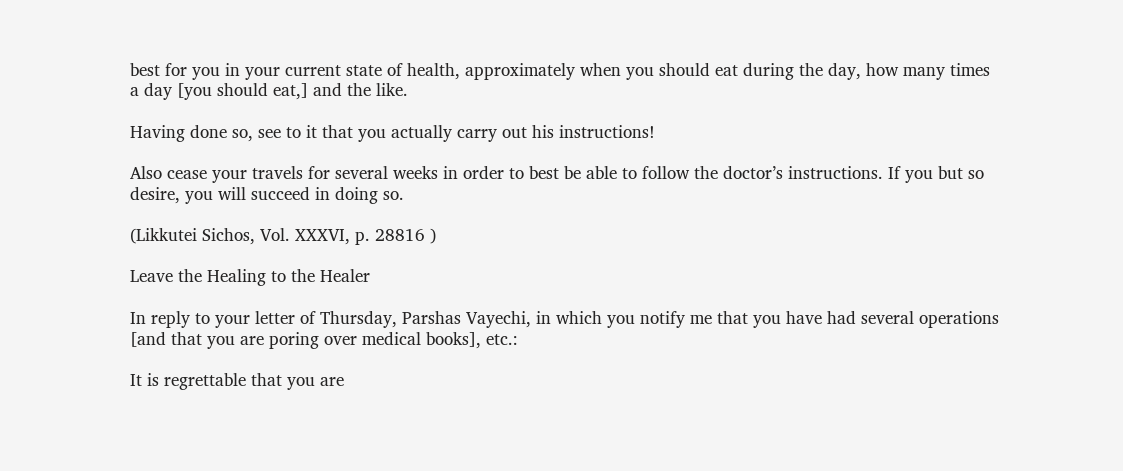best for you in your current state of health, approximately when you should eat during the day, how many times a day [you should eat,] and the like.

Having done so, see to it that you actually carry out his instructions!

Also cease your travels for several weeks in order to best be able to follow the doctor’s instructions. If you but so desire, you will succeed in doing so.

(Likkutei Sichos, Vol. XXXVI, p. 28816 )

Leave the Healing to the Healer

In reply to your letter of Thursday, Parshas Vayechi, in which you notify me that you have had several operations [and that you are poring over medical books], etc.:

It is regrettable that you are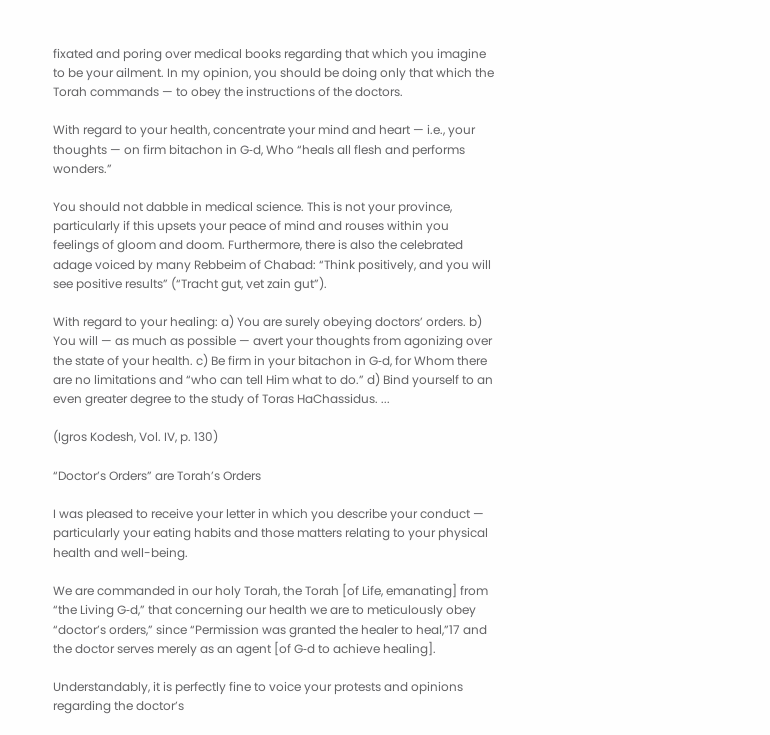fixated and poring over medical books regarding that which you imagine to be your ailment. In my opinion, you should be doing only that which the Torah commands — to obey the instructions of the doctors.

With regard to your health, concentrate your mind and heart — i.e., your thoughts — on firm bitachon in G‑d, Who “heals all flesh and performs wonders.”

You should not dabble in medical science. This is not your province, particularly if this upsets your peace of mind and rouses within you feelings of gloom and doom. Furthermore, there is also the celebrated adage voiced by many Rebbeim of Chabad: “Think positively, and you will see positive results” (“Tracht gut, vet zain gut”).

With regard to your healing: a) You are surely obeying doctors’ orders. b) You will — as much as possible — avert your thoughts from agonizing over the state of your health. c) Be firm in your bitachon in G‑d, for Whom there are no limitations and “who can tell Him what to do.” d) Bind yourself to an even greater degree to the study of Toras HaChassidus. ...

(Igros Kodesh, Vol. IV, p. 130)

“Doctor’s Orders” are Torah’s Orders

I was pleased to receive your letter in which you describe your conduct — particularly your eating habits and those matters relating to your physical health and well-being.

We are commanded in our holy Torah, the Torah [of Life, emanating] from “the Living G‑d,” that concerning our health we are to meticulously obey “doctor’s orders,” since “Permission was granted the healer to heal,”17 and the doctor serves merely as an agent [of G‑d to achieve healing].

Understandably, it is perfectly fine to voice your protests and opinions regarding the doctor’s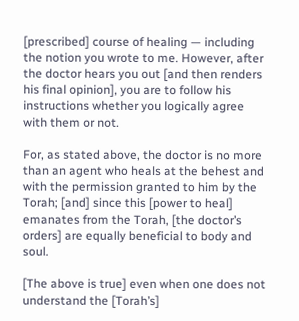[prescribed] course of healing — including the notion you wrote to me. However, after the doctor hears you out [and then renders his final opinion], you are to follow his instructions whether you logically agree with them or not.

For, as stated above, the doctor is no more than an agent who heals at the behest and with the permission granted to him by the Torah; [and] since this [power to heal] emanates from the Torah, [the doctor’s orders] are equally beneficial to body and soul.

[The above is true] even when one does not understand the [Torah’s]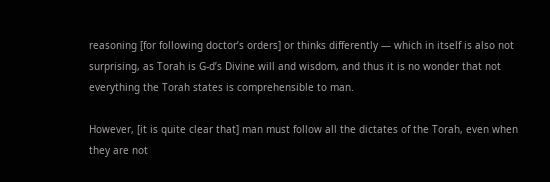reasoning [for following doctor’s orders] or thinks differently — which in itself is also not surprising, as Torah is G‑d’s Divine will and wisdom, and thus it is no wonder that not everything the Torah states is comprehensible to man.

However, [it is quite clear that] man must follow all the dictates of the Torah, even when they are not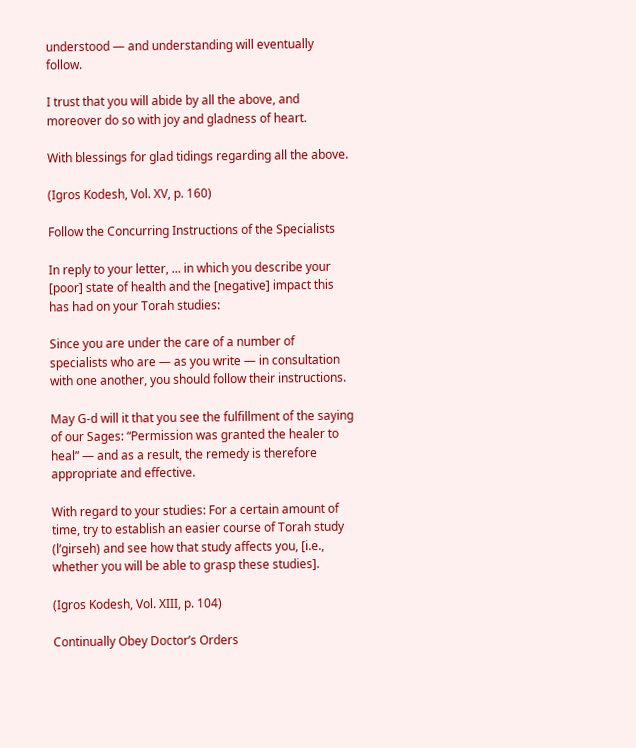understood — and understanding will eventually follow.

I trust that you will abide by all the above, and moreover do so with joy and gladness of heart.

With blessings for glad tidings regarding all the above.

(Igros Kodesh, Vol. XV, p. 160)

Follow the Concurring Instructions of the Specialists

In reply to your letter, ... in which you describe your [poor] state of health and the [negative] impact this has had on your Torah studies:

Since you are under the care of a number of specialists who are — as you write — in consultation with one another, you should follow their instructions.

May G‑d will it that you see the fulfillment of the saying of our Sages: “Permission was granted the healer to heal” — and as a result, the remedy is therefore appropriate and effective.

With regard to your studies: For a certain amount of time, try to establish an easier course of Torah study (l’girseh) and see how that study affects you, [i.e., whether you will be able to grasp these studies].

(Igros Kodesh, Vol. XIII, p. 104)

Continually Obey Doctor’s Orders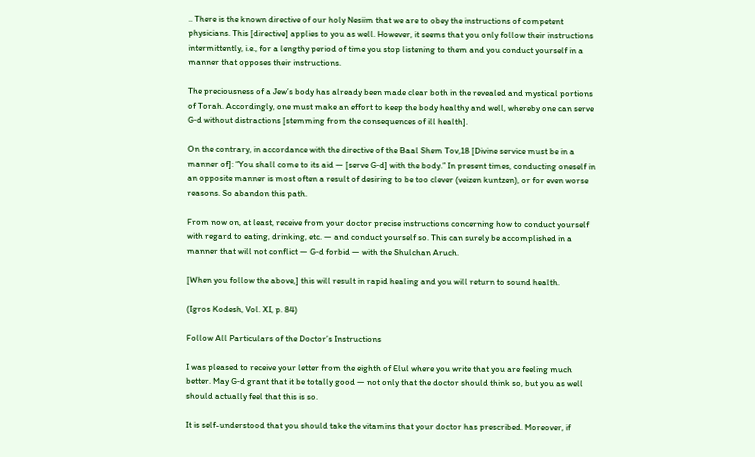.. There is the known directive of our holy Nesiim that we are to obey the instructions of competent physicians. This [directive] applies to you as well. However, it seems that you only follow their instructions intermittently, i.e., for a lengthy period of time you stop listening to them and you conduct yourself in a manner that opposes their instructions.

The preciousness of a Jew’s body has already been made clear both in the revealed and mystical portions of Torah. Accordingly, one must make an effort to keep the body healthy and well, whereby one can serve G‑d without distractions [stemming from the consequences of ill health].

On the contrary, in accordance with the directive of the Baal Shem Tov,18 [Divine service must be in a manner of]: “You shall come to its aid — [serve G‑d] with the body.” In present times, conducting oneself in an opposite manner is most often a result of desiring to be too clever (veizen kuntzen), or for even worse reasons. So abandon this path.

From now on, at least, receive from your doctor precise instructions concerning how to conduct yourself with regard to eating, drinking, etc. — and conduct yourself so. This can surely be accomplished in a manner that will not conflict — G‑d forbid — with the Shulchan Aruch.

[When you follow the above,] this will result in rapid healing and you will return to sound health.

(Igros Kodesh, Vol. XI, p. 84)

Follow All Particulars of the Doctor’s Instructions

I was pleased to receive your letter from the eighth of Elul where you write that you are feeling much better. May G‑d grant that it be totally good — not only that the doctor should think so, but you as well should actually feel that this is so.

It is self-understood that you should take the vitamins that your doctor has prescribed. Moreover, if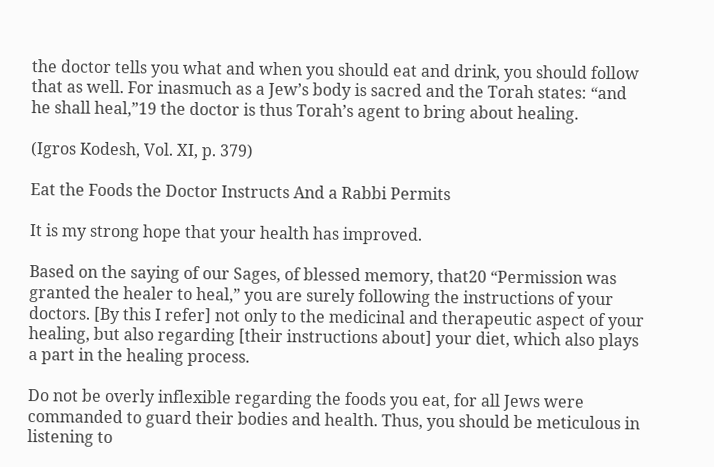the doctor tells you what and when you should eat and drink, you should follow that as well. For inasmuch as a Jew’s body is sacred and the Torah states: “and he shall heal,”19 the doctor is thus Torah’s agent to bring about healing.

(Igros Kodesh, Vol. XI, p. 379)

Eat the Foods the Doctor Instructs And a Rabbi Permits

It is my strong hope that your health has improved.

Based on the saying of our Sages, of blessed memory, that20 “Permission was granted the healer to heal,” you are surely following the instructions of your doctors. [By this I refer] not only to the medicinal and therapeutic aspect of your healing, but also regarding [their instructions about] your diet, which also plays a part in the healing process.

Do not be overly inflexible regarding the foods you eat, for all Jews were commanded to guard their bodies and health. Thus, you should be meticulous in listening to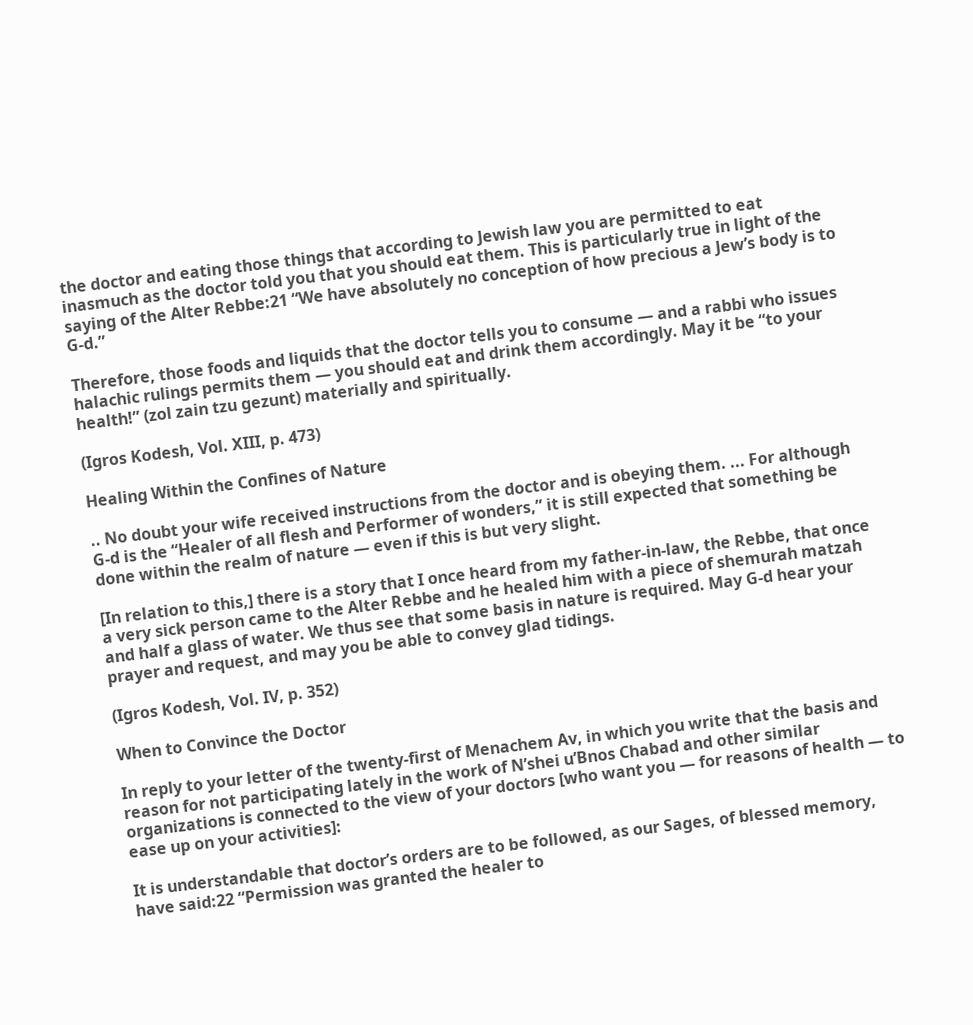the doctor and eating those things that according to Jewish law you are permitted to eat inasmuch as the doctor told you that you should eat them. This is particularly true in light of the saying of the Alter Rebbe:21 “We have absolutely no conception of how precious a Jew’s body is to G‑d.”

Therefore, those foods and liquids that the doctor tells you to consume — and a rabbi who issues halachic rulings permits them — you should eat and drink them accordingly. May it be “to your health!” (zol zain tzu gezunt) materially and spiritually.

(Igros Kodesh, Vol. XIII, p. 473)

Healing Within the Confines of Nature

.. No doubt your wife received instructions from the doctor and is obeying them. ... For although G‑d is the “Healer of all flesh and Performer of wonders,” it is still expected that something be done within the realm of nature — even if this is but very slight.

[In relation to this,] there is a story that I once heard from my father-in-law, the Rebbe, that once a very sick person came to the Alter Rebbe and he healed him with a piece of shemurah matzah and half a glass of water. We thus see that some basis in nature is required. May G‑d hear your prayer and request, and may you be able to convey glad tidings.

(Igros Kodesh, Vol. IV, p. 352)

When to Convince the Doctor

In reply to your letter of the twenty-first of Menachem Av, in which you write that the basis and reason for not participating lately in the work of N’shei u’Bnos Chabad and other similar organizations is connected to the view of your doctors [who want you — for reasons of health — to ease up on your activities]:

It is understandable that doctor’s orders are to be followed, as our Sages, of blessed memory, have said:22 “Permission was granted the healer to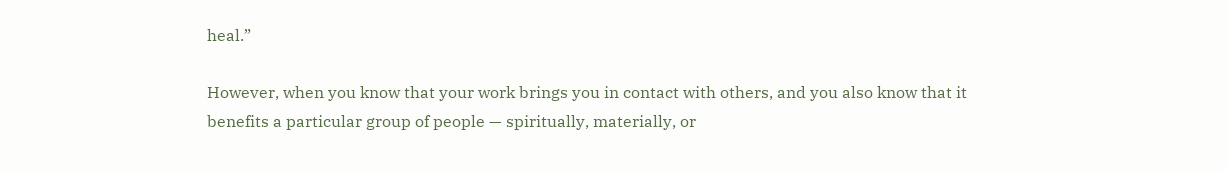heal.”

However, when you know that your work brings you in contact with others, and you also know that it benefits a particular group of people — spiritually, materially, or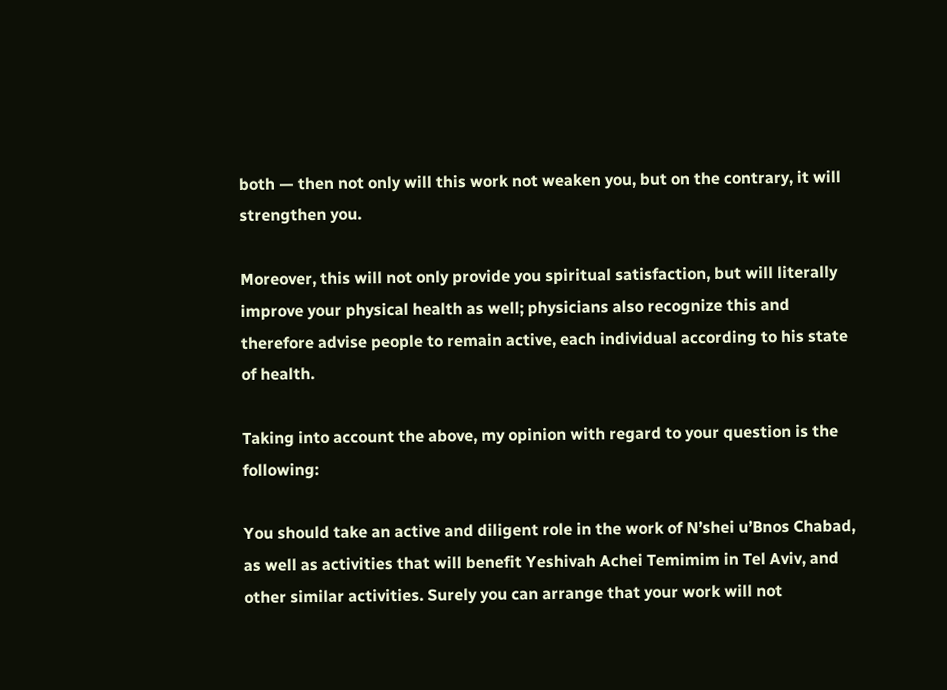both — then not only will this work not weaken you, but on the contrary, it will strengthen you.

Moreover, this will not only provide you spiritual satisfaction, but will literally improve your physical health as well; physicians also recognize this and therefore advise people to remain active, each individual according to his state of health.

Taking into account the above, my opinion with regard to your question is the following:

You should take an active and diligent role in the work of N’shei u’Bnos Chabad, as well as activities that will benefit Yeshivah Achei Temimim in Tel Aviv, and other similar activities. Surely you can arrange that your work will not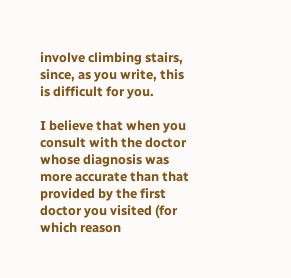involve climbing stairs, since, as you write, this is difficult for you.

I believe that when you consult with the doctor whose diagnosis was more accurate than that provided by the first doctor you visited (for which reason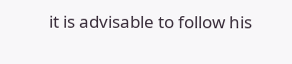it is advisable to follow his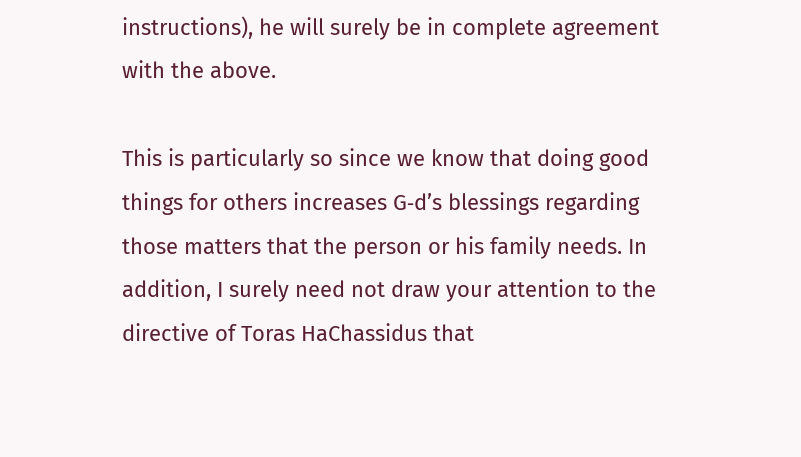instructions), he will surely be in complete agreement with the above.

This is particularly so since we know that doing good things for others increases G‑d’s blessings regarding those matters that the person or his family needs. In addition, I surely need not draw your attention to the directive of Toras HaChassidus that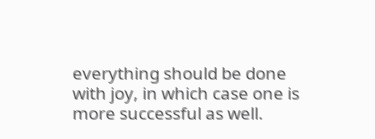everything should be done with joy, in which case one is more successful as well.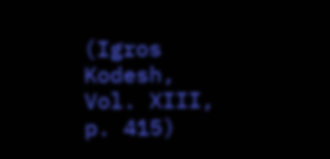(Igros Kodesh, Vol. XIII, p. 415)